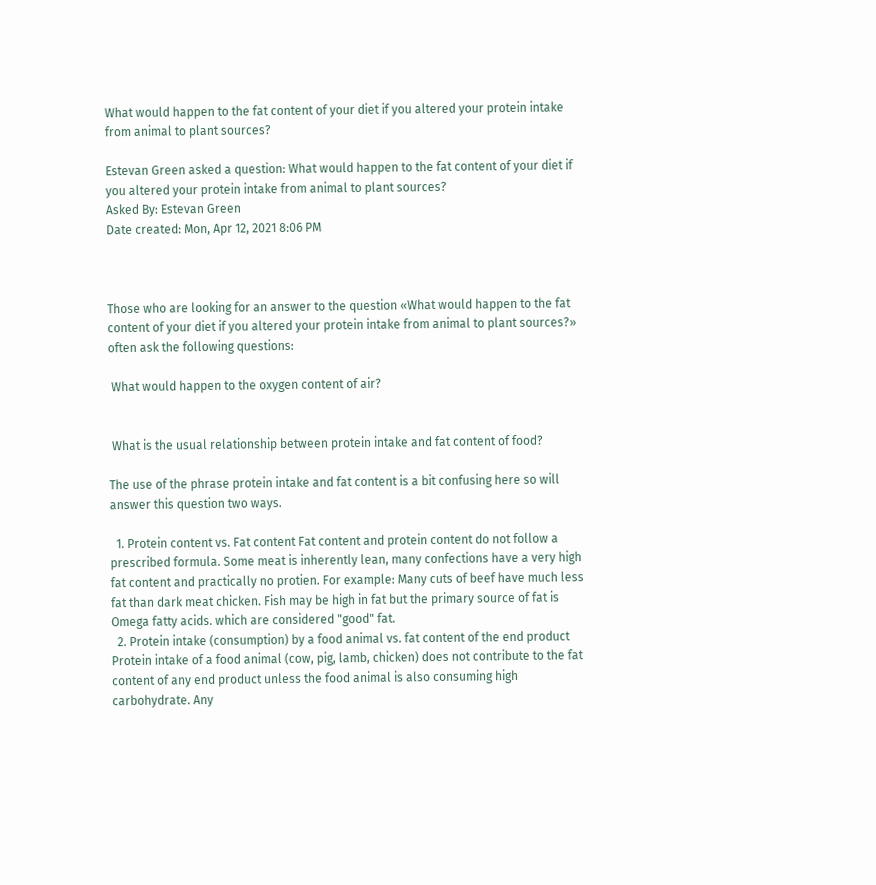What would happen to the fat content of your diet if you altered your protein intake from animal to plant sources?

Estevan Green asked a question: What would happen to the fat content of your diet if you altered your protein intake from animal to plant sources?
Asked By: Estevan Green
Date created: Mon, Apr 12, 2021 8:06 PM



Those who are looking for an answer to the question «What would happen to the fat content of your diet if you altered your protein intake from animal to plant sources?» often ask the following questions:

 What would happen to the oxygen content of air?


 What is the usual relationship between protein intake and fat content of food?

The use of the phrase protein intake and fat content is a bit confusing here so will answer this question two ways.

  1. Protein content vs. Fat content Fat content and protein content do not follow a prescribed formula. Some meat is inherently lean, many confections have a very high fat content and practically no protien. For example: Many cuts of beef have much less fat than dark meat chicken. Fish may be high in fat but the primary source of fat is Omega fatty acids. which are considered "good" fat.
  2. Protein intake (consumption) by a food animal vs. fat content of the end product Protein intake of a food animal (cow, pig, lamb, chicken) does not contribute to the fat content of any end product unless the food animal is also consuming high carbohydrate. Any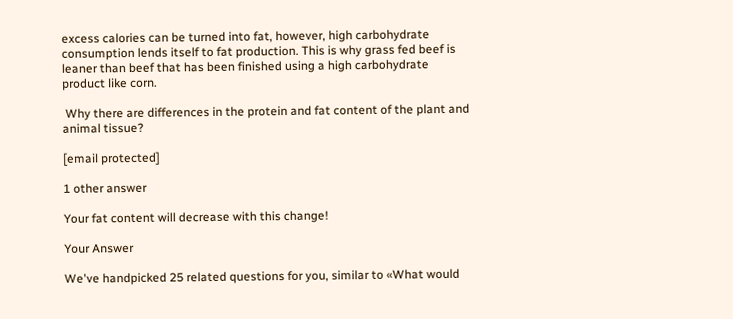excess calories can be turned into fat, however, high carbohydrate consumption lends itself to fat production. This is why grass fed beef is leaner than beef that has been finished using a high carbohydrate product like corn.

 Why there are differences in the protein and fat content of the plant and animal tissue?

[email protected]

1 other answer

Your fat content will decrease with this change!

Your Answer

We've handpicked 25 related questions for you, similar to «What would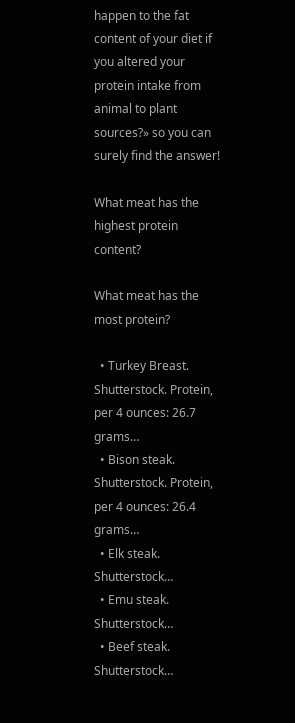happen to the fat content of your diet if you altered your protein intake from animal to plant sources?» so you can surely find the answer!

What meat has the highest protein content?

What meat has the most protein?

  • Turkey Breast. Shutterstock. Protein, per 4 ounces: 26.7 grams…
  • Bison steak. Shutterstock. Protein, per 4 ounces: 26.4 grams…
  • Elk steak. Shutterstock…
  • Emu steak. Shutterstock…
  • Beef steak. Shutterstock…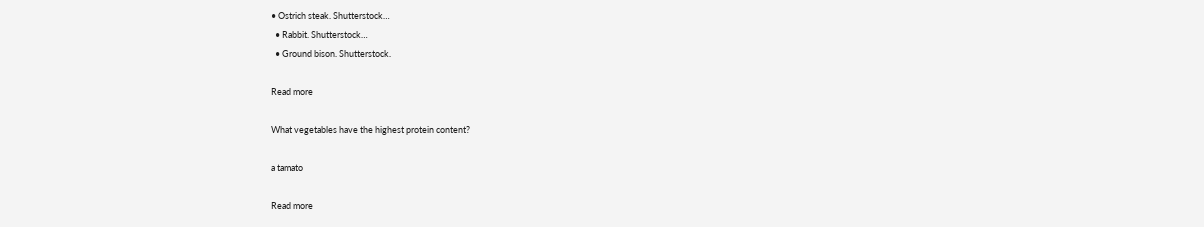• Ostrich steak. Shutterstock…
  • Rabbit. Shutterstock…
  • Ground bison. Shutterstock.

Read more

What vegetables have the highest protein content?

a tamato

Read more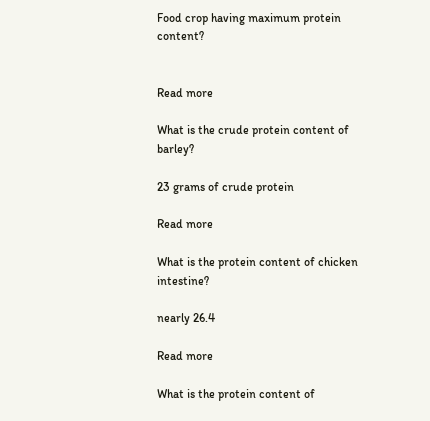Food crop having maximum protein content?


Read more

What is the crude protein content of barley?

23 grams of crude protein

Read more

What is the protein content of chicken intestine?

nearly 26.4

Read more

What is the protein content of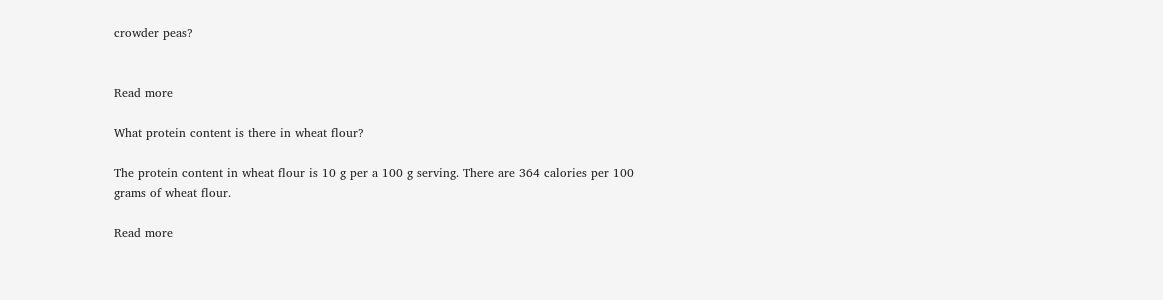crowder peas?


Read more

What protein content is there in wheat flour?

The protein content in wheat flour is 10 g per a 100 g serving. There are 364 calories per 100 grams of wheat flour.

Read more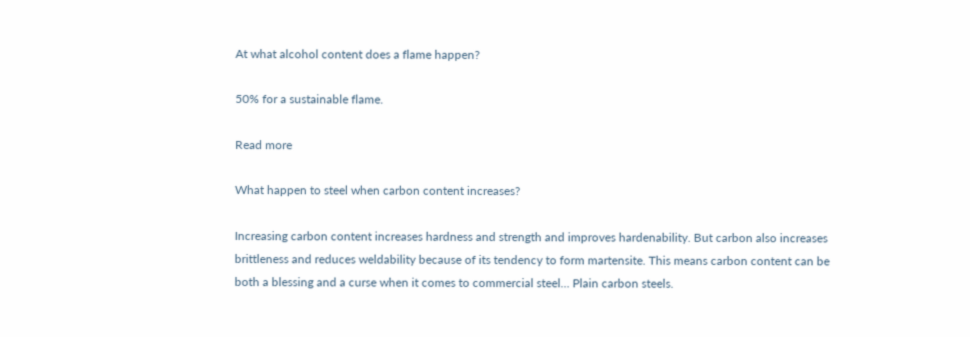At what alcohol content does a flame happen?

50% for a sustainable flame.

Read more

What happen to steel when carbon content increases?

Increasing carbon content increases hardness and strength and improves hardenability. But carbon also increases brittleness and reduces weldability because of its tendency to form martensite. This means carbon content can be both a blessing and a curse when it comes to commercial steel… Plain carbon steels.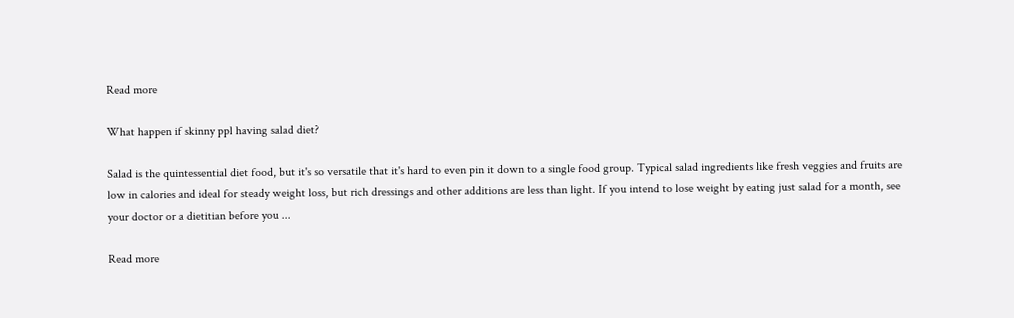Read more

What happen if skinny ppl having salad diet?

Salad is the quintessential diet food, but it's so versatile that it's hard to even pin it down to a single food group. Typical salad ingredients like fresh veggies and fruits are low in calories and ideal for steady weight loss, but rich dressings and other additions are less than light. If you intend to lose weight by eating just salad for a month, see your doctor or a dietitian before you ...

Read more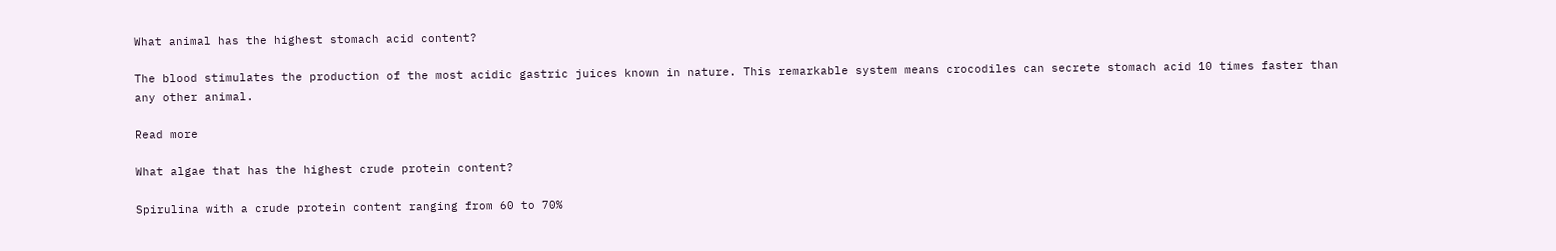What animal has the highest stomach acid content?

The blood stimulates the production of the most acidic gastric juices known in nature. This remarkable system means crocodiles can secrete stomach acid 10 times faster than any other animal.

Read more

What algae that has the highest crude protein content?

Spirulina with a crude protein content ranging from 60 to 70%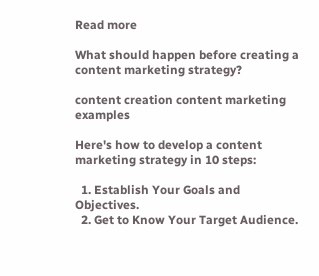Read more

What should happen before creating a content marketing strategy?

content creation content marketing examples

Here's how to develop a content marketing strategy in 10 steps:

  1. Establish Your Goals and Objectives.
  2. Get to Know Your Target Audience.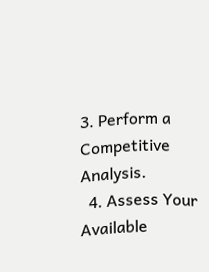3. Perform a Competitive Analysis.
  4. Assess Your Available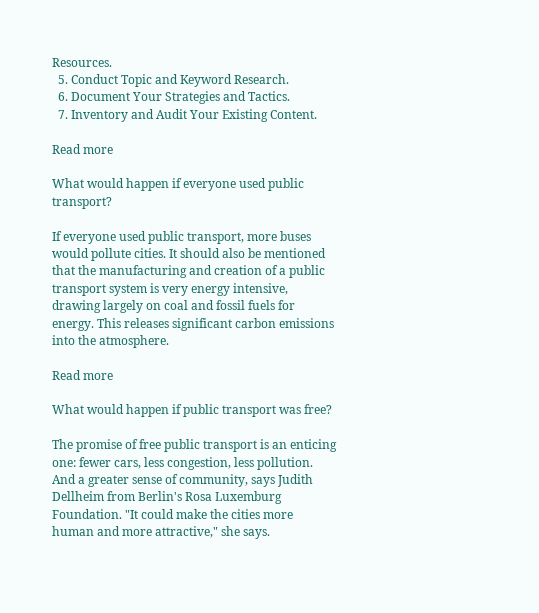Resources.
  5. Conduct Topic and Keyword Research.
  6. Document Your Strategies and Tactics.
  7. Inventory and Audit Your Existing Content.

Read more

What would happen if everyone used public transport?

If everyone used public transport, more buses would pollute cities. It should also be mentioned that the manufacturing and creation of a public transport system is very energy intensive, drawing largely on coal and fossil fuels for energy. This releases significant carbon emissions into the atmosphere.

Read more

What would happen if public transport was free?

The promise of free public transport is an enticing one: fewer cars, less congestion, less pollution. And a greater sense of community, says Judith Dellheim from Berlin's Rosa Luxemburg Foundation. "It could make the cities more human and more attractive," she says.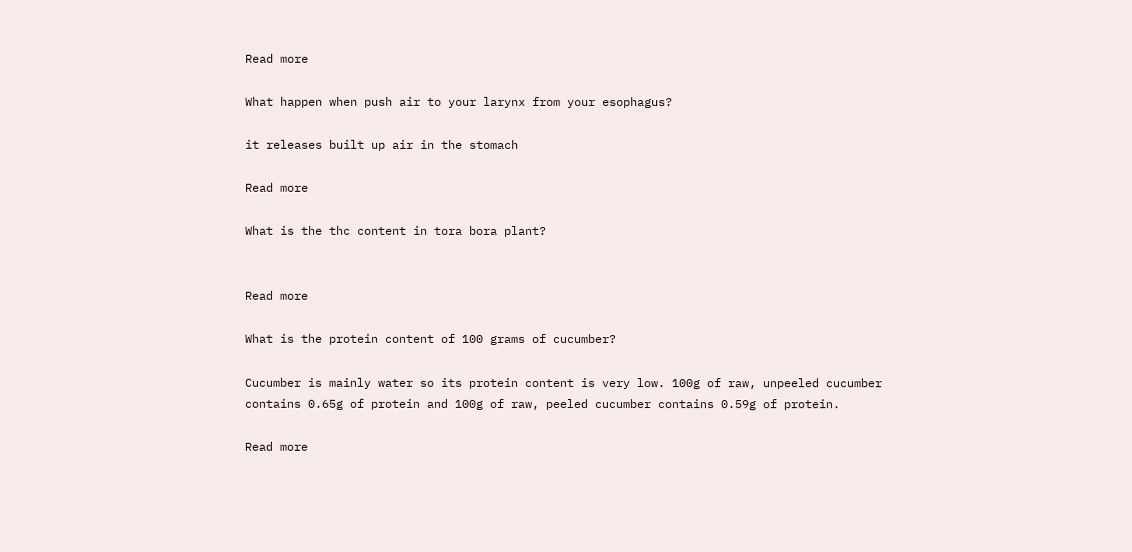Read more

What happen when push air to your larynx from your esophagus?

it releases built up air in the stomach

Read more

What is the thc content in tora bora plant?


Read more

What is the protein content of 100 grams of cucumber?

Cucumber is mainly water so its protein content is very low. 100g of raw, unpeeled cucumber contains 0.65g of protein and 100g of raw, peeled cucumber contains 0.59g of protein.

Read more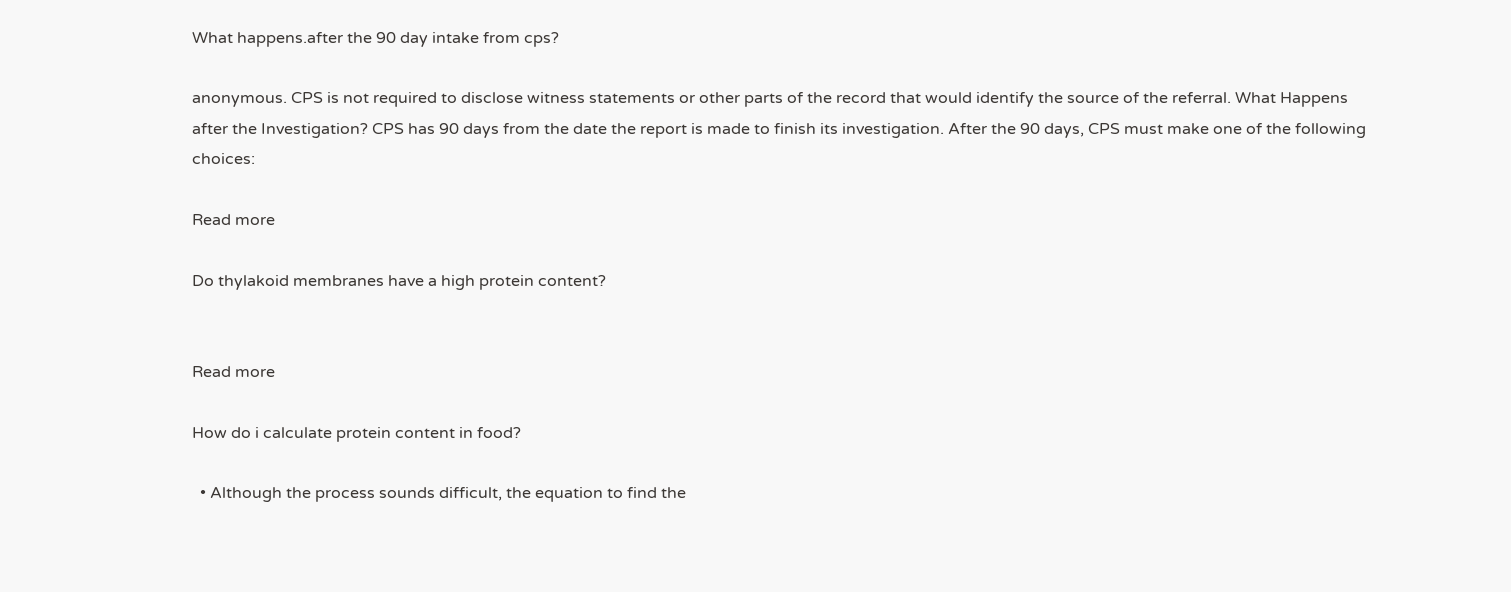What happens.after the 90 day intake from cps?

anonymous. CPS is not required to disclose witness statements or other parts of the record that would identify the source of the referral. What Happens after the Investigation? CPS has 90 days from the date the report is made to finish its investigation. After the 90 days, CPS must make one of the following choices:

Read more

Do thylakoid membranes have a high protein content?


Read more

How do i calculate protein content in food?

  • Although the process sounds difficult, the equation to find the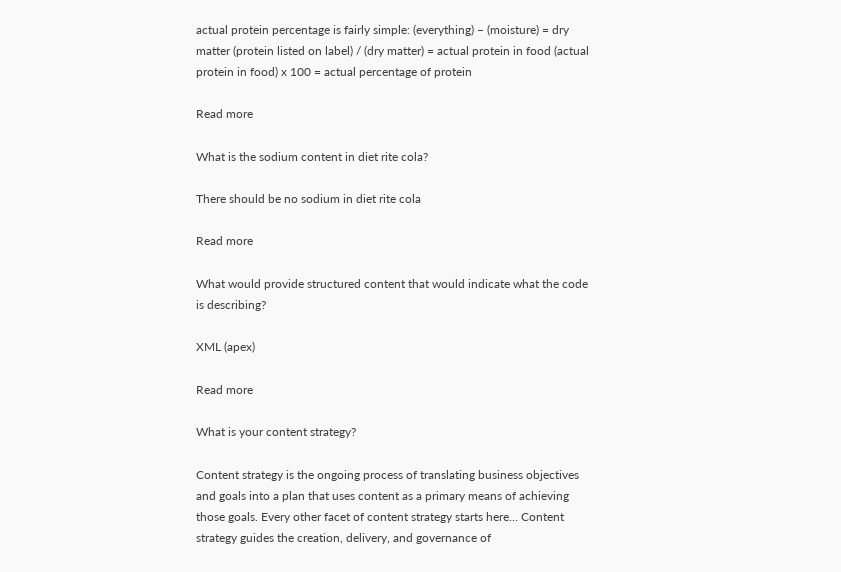actual protein percentage is fairly simple: (everything) – (moisture) = dry matter (protein listed on label) / (dry matter) = actual protein in food (actual protein in food) x 100 = actual percentage of protein

Read more

What is the sodium content in diet rite cola?

There should be no sodium in diet rite cola

Read more

What would provide structured content that would indicate what the code is describing?

XML (apex)

Read more

What is your content strategy?

Content strategy is the ongoing process of translating business objectives and goals into a plan that uses content as a primary means of achieving those goals. Every other facet of content strategy starts here… Content strategy guides the creation, delivery, and governance of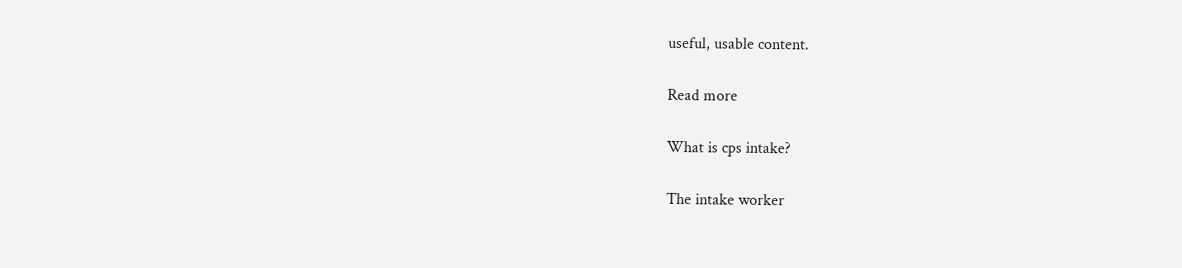useful, usable content.

Read more

What is cps intake?

The intake worker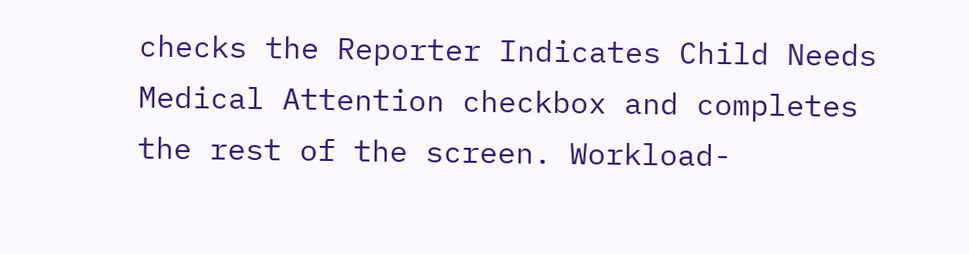checks the Reporter Indicates Child Needs Medical Attention checkbox and completes the rest of the screen. Workload-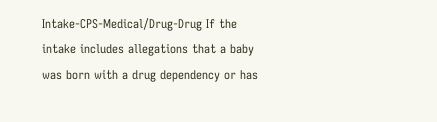Intake-CPS-Medical/Drug-Drug If the intake includes allegations that a baby was born with a drug dependency or has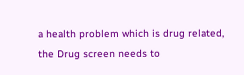a health problem which is drug related, the Drug screen needs to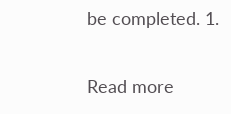be completed. 1.

Read more